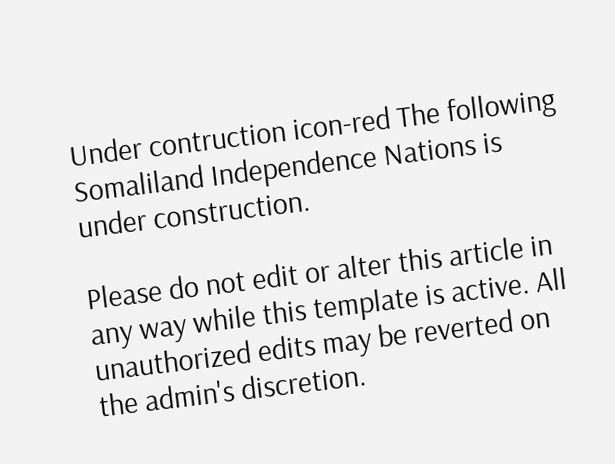Under contruction icon-red The following Somaliland Independence Nations is under construction.

Please do not edit or alter this article in any way while this template is active. All unauthorized edits may be reverted on the admin's discretion.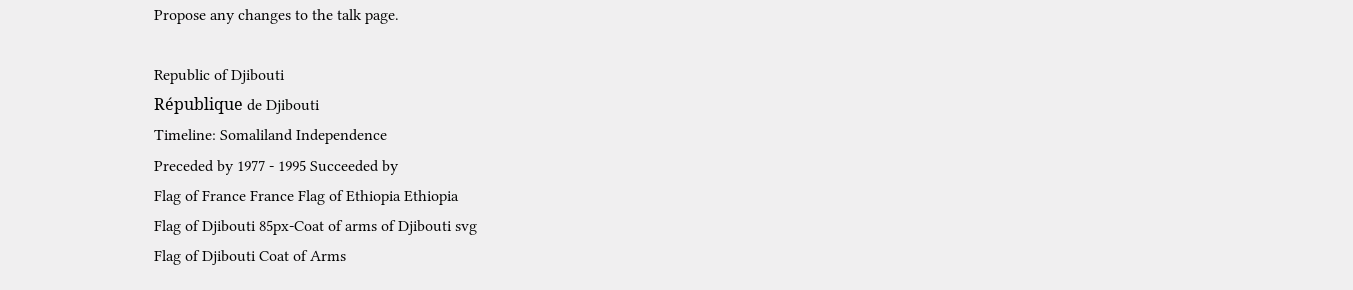Propose any changes to the talk page.

Republic of Djibouti
République de Djibouti
Timeline: Somaliland Independence
Preceded by 1977 - 1995 Succeeded by
Flag of France France Flag of Ethiopia Ethiopia
Flag of Djibouti 85px-Coat of arms of Djibouti svg
Flag of Djibouti Coat of Arms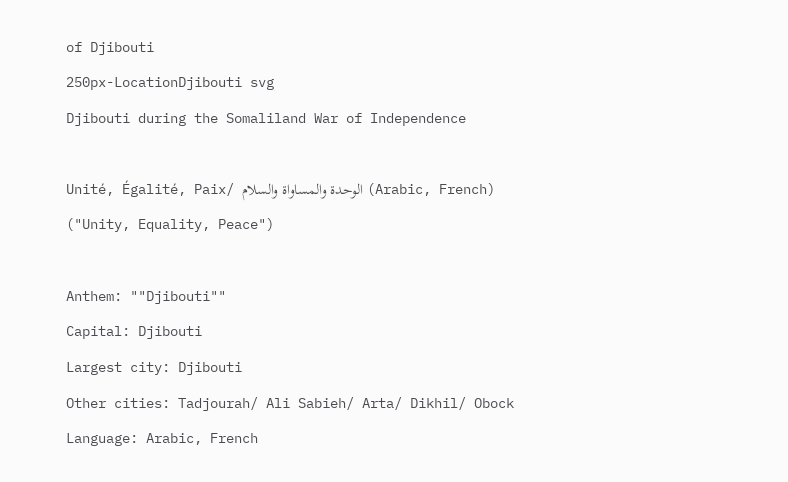of Djibouti
250px-LocationDjibouti svg
Djibouti during the Somaliland War of Independence

Unité, Égalité, Paix/ الوحدة والمساواة والسلام (Arabic, French)
("Unity, Equality, Peace")

Anthem: ""Djibouti""
Capital: Djibouti
Largest city: Djibouti
Other cities: Tadjourah/ Ali Sabieh/ Arta/ Dikhil/ Obock
Language: Arabic, French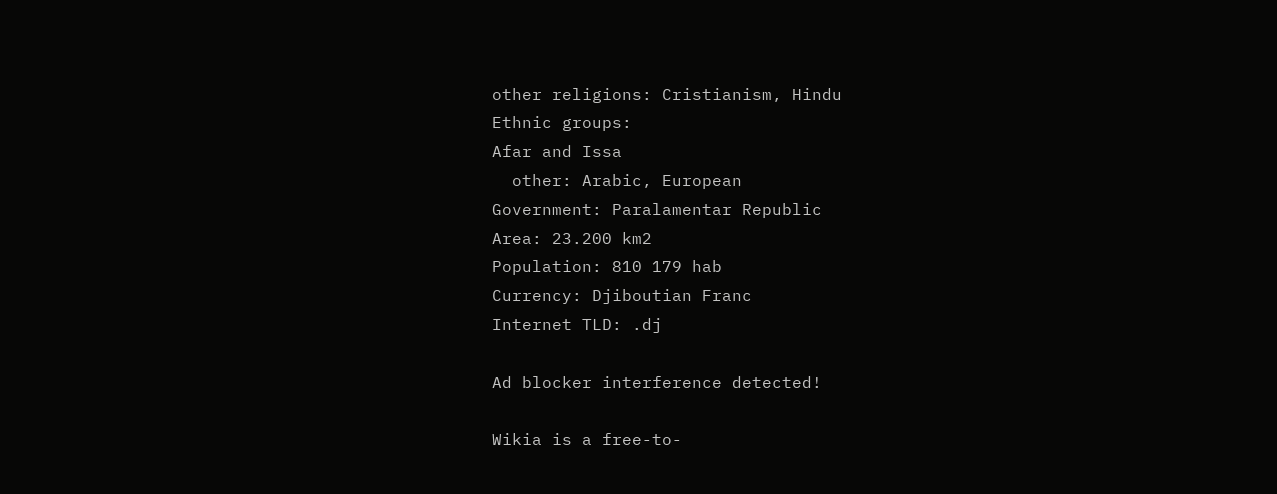other religions: Cristianism, Hindu
Ethnic groups:
Afar and Issa
  other: Arabic, European
Government: Paralamentar Republic
Area: 23.200 km2
Population: 810 179 hab
Currency: Djiboutian Franc
Internet TLD: .dj

Ad blocker interference detected!

Wikia is a free-to-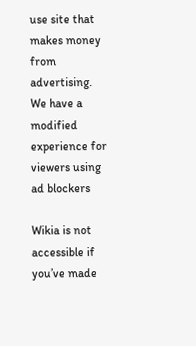use site that makes money from advertising. We have a modified experience for viewers using ad blockers

Wikia is not accessible if you’ve made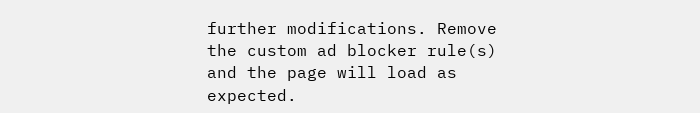further modifications. Remove the custom ad blocker rule(s) and the page will load as expected.